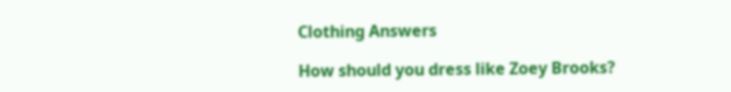Clothing Answers

How should you dress like Zoey Brooks?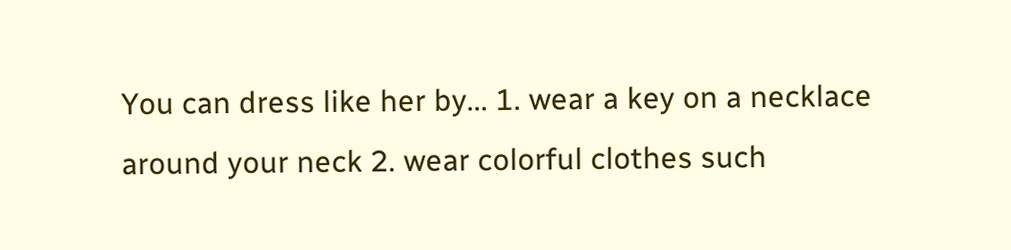You can dress like her by... 1. wear a key on a necklace around your neck 2. wear colorful clothes such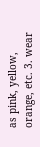as pink, yellow, orange, etc. 3. wear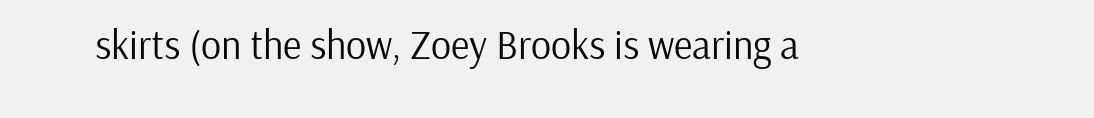skirts (on the show, Zoey Brooks is wearing a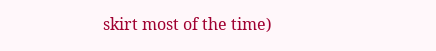skirt most of the time)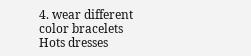4. wear different color bracelets
Hots dresses